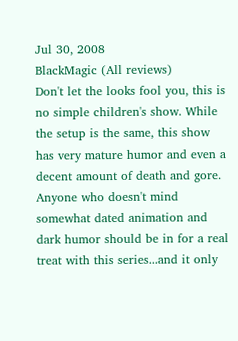Jul 30, 2008
BlackMagic (All reviews)
Don't let the looks fool you, this is no simple children's show. While the setup is the same, this show has very mature humor and even a decent amount of death and gore. Anyone who doesn't mind somewhat dated animation and dark humor should be in for a real treat with this series...and it only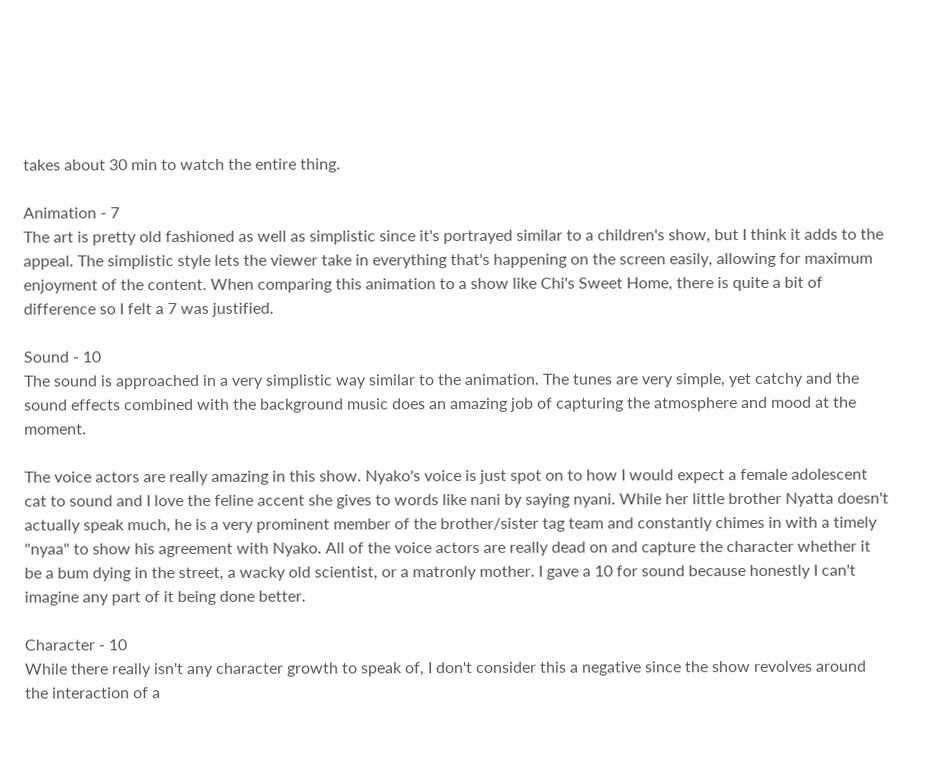takes about 30 min to watch the entire thing.

Animation - 7
The art is pretty old fashioned as well as simplistic since it's portrayed similar to a children's show, but I think it adds to the appeal. The simplistic style lets the viewer take in everything that's happening on the screen easily, allowing for maximum enjoyment of the content. When comparing this animation to a show like Chi's Sweet Home, there is quite a bit of difference so I felt a 7 was justified.

Sound - 10
The sound is approached in a very simplistic way similar to the animation. The tunes are very simple, yet catchy and the sound effects combined with the background music does an amazing job of capturing the atmosphere and mood at the moment.

The voice actors are really amazing in this show. Nyako's voice is just spot on to how I would expect a female adolescent cat to sound and I love the feline accent she gives to words like nani by saying nyani. While her little brother Nyatta doesn't actually speak much, he is a very prominent member of the brother/sister tag team and constantly chimes in with a timely "nyaa" to show his agreement with Nyako. All of the voice actors are really dead on and capture the character whether it be a bum dying in the street, a wacky old scientist, or a matronly mother. I gave a 10 for sound because honestly I can't imagine any part of it being done better.

Character - 10
While there really isn't any character growth to speak of, I don't consider this a negative since the show revolves around the interaction of a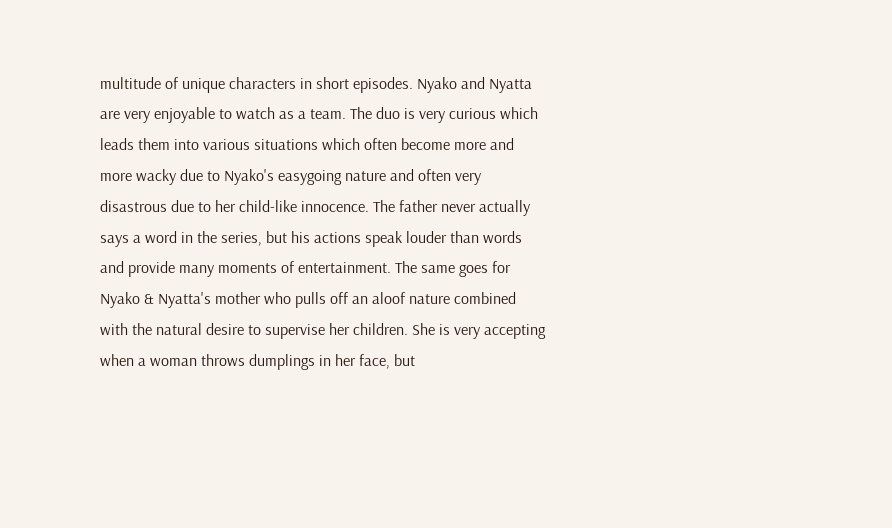multitude of unique characters in short episodes. Nyako and Nyatta are very enjoyable to watch as a team. The duo is very curious which leads them into various situations which often become more and more wacky due to Nyako's easygoing nature and often very disastrous due to her child-like innocence. The father never actually says a word in the series, but his actions speak louder than words and provide many moments of entertainment. The same goes for Nyako & Nyatta's mother who pulls off an aloof nature combined with the natural desire to supervise her children. She is very accepting when a woman throws dumplings in her face, but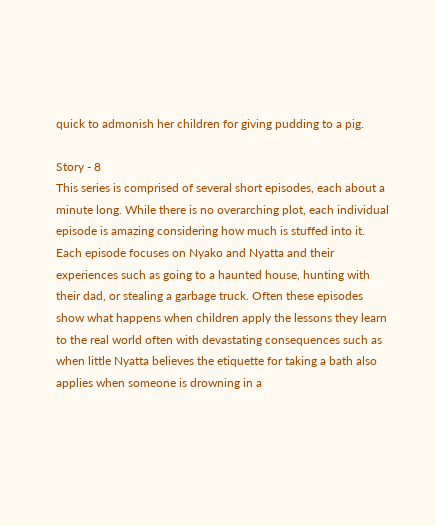quick to admonish her children for giving pudding to a pig.

Story - 8
This series is comprised of several short episodes, each about a minute long. While there is no overarching plot, each individual episode is amazing considering how much is stuffed into it. Each episode focuses on Nyako and Nyatta and their experiences such as going to a haunted house, hunting with their dad, or stealing a garbage truck. Often these episodes show what happens when children apply the lessons they learn to the real world often with devastating consequences such as when little Nyatta believes the etiquette for taking a bath also applies when someone is drowning in a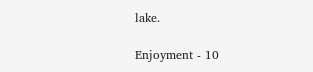lake.

Enjoyment - 10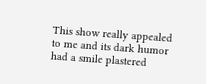This show really appealed to me and its dark humor had a smile plastered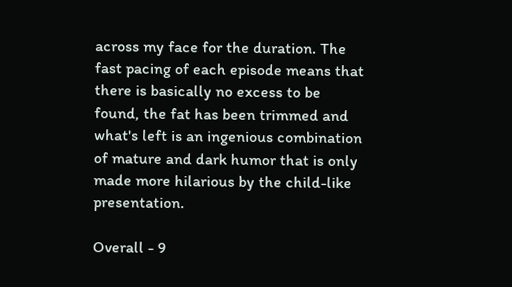across my face for the duration. The fast pacing of each episode means that there is basically no excess to be found, the fat has been trimmed and what's left is an ingenious combination of mature and dark humor that is only made more hilarious by the child-like presentation.

Overall - 9